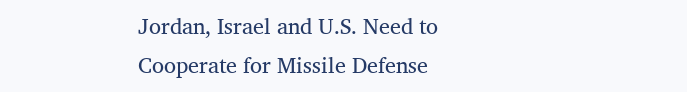Jordan, Israel and U.S. Need to Cooperate for Missile Defense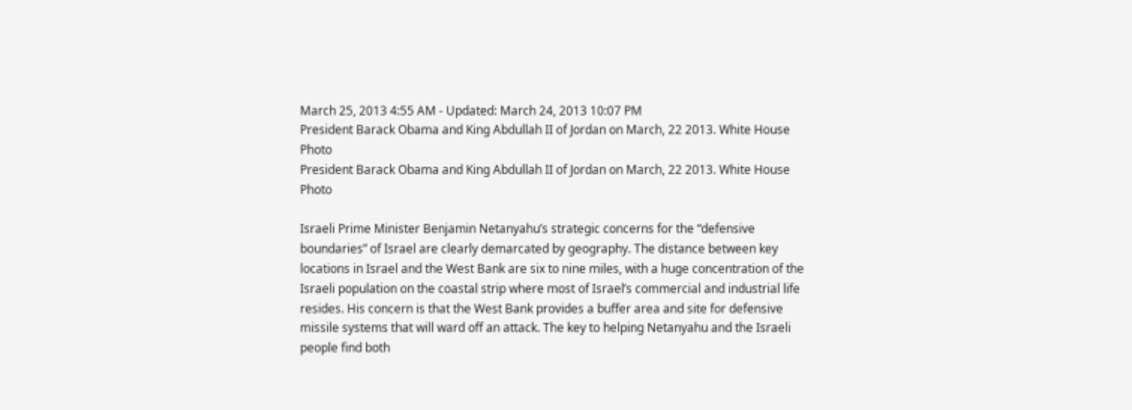March 25, 2013 4:55 AM - Updated: March 24, 2013 10:07 PM
President Barack Obama and King Abdullah II of Jordan on March, 22 2013. White House Photo
President Barack Obama and King Abdullah II of Jordan on March, 22 2013. White House Photo

Israeli Prime Minister Benjamin Netanyahu’s strategic concerns for the “defensive boundaries” of Israel are clearly demarcated by geography. The distance between key locations in Israel and the West Bank are six to nine miles, with a huge concentration of the Israeli population on the coastal strip where most of Israel’s commercial and industrial life resides. His concern is that the West Bank provides a buffer area and site for defensive missile systems that will ward off an attack. The key to helping Netanyahu and the Israeli people find both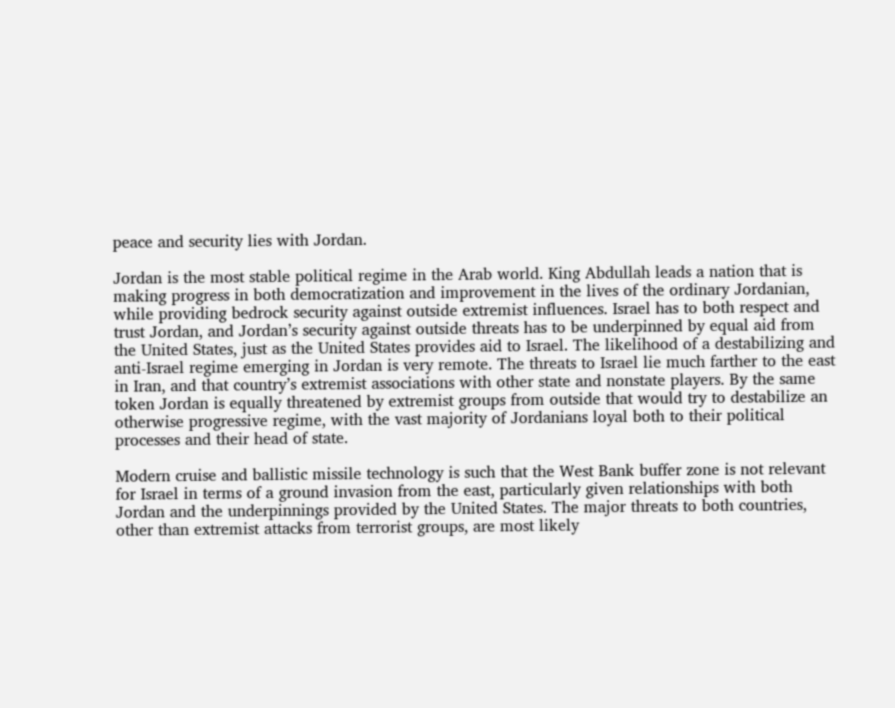peace and security lies with Jordan.

Jordan is the most stable political regime in the Arab world. King Abdullah leads a nation that is making progress in both democratization and improvement in the lives of the ordinary Jordanian, while providing bedrock security against outside extremist influences. Israel has to both respect and trust Jordan, and Jordan’s security against outside threats has to be underpinned by equal aid from the United States, just as the United States provides aid to Israel. The likelihood of a destabilizing and anti-Israel regime emerging in Jordan is very remote. The threats to Israel lie much farther to the east in Iran, and that country’s extremist associations with other state and nonstate players. By the same token Jordan is equally threatened by extremist groups from outside that would try to destabilize an otherwise progressive regime, with the vast majority of Jordanians loyal both to their political processes and their head of state.

Modern cruise and ballistic missile technology is such that the West Bank buffer zone is not relevant for Israel in terms of a ground invasion from the east, particularly given relationships with both Jordan and the underpinnings provided by the United States. The major threats to both countries, other than extremist attacks from terrorist groups, are most likely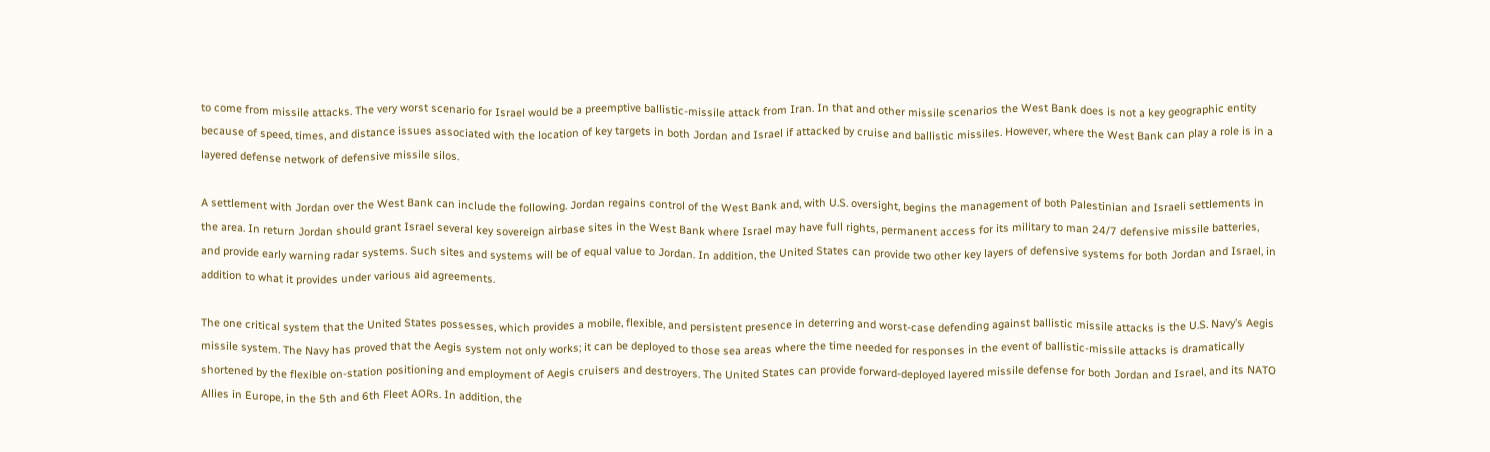to come from missile attacks. The very worst scenario for Israel would be a preemptive ballistic-missile attack from Iran. In that and other missile scenarios the West Bank does is not a key geographic entity because of speed, times, and distance issues associated with the location of key targets in both Jordan and Israel if attacked by cruise and ballistic missiles. However, where the West Bank can play a role is in a layered defense network of defensive missile silos.

A settlement with Jordan over the West Bank can include the following. Jordan regains control of the West Bank and, with U.S. oversight, begins the management of both Palestinian and Israeli settlements in the area. In return Jordan should grant Israel several key sovereign airbase sites in the West Bank where Israel may have full rights, permanent access for its military to man 24/7 defensive missile batteries, and provide early warning radar systems. Such sites and systems will be of equal value to Jordan. In addition, the United States can provide two other key layers of defensive systems for both Jordan and Israel, in addition to what it provides under various aid agreements.

The one critical system that the United States possesses, which provides a mobile, flexible, and persistent presence in deterring and worst-case defending against ballistic missile attacks is the U.S. Navy’s Aegis missile system. The Navy has proved that the Aegis system not only works; it can be deployed to those sea areas where the time needed for responses in the event of ballistic-missile attacks is dramatically shortened by the flexible on-station positioning and employment of Aegis cruisers and destroyers. The United States can provide forward-deployed layered missile defense for both Jordan and Israel, and its NATO Allies in Europe, in the 5th and 6th Fleet AORs. In addition, the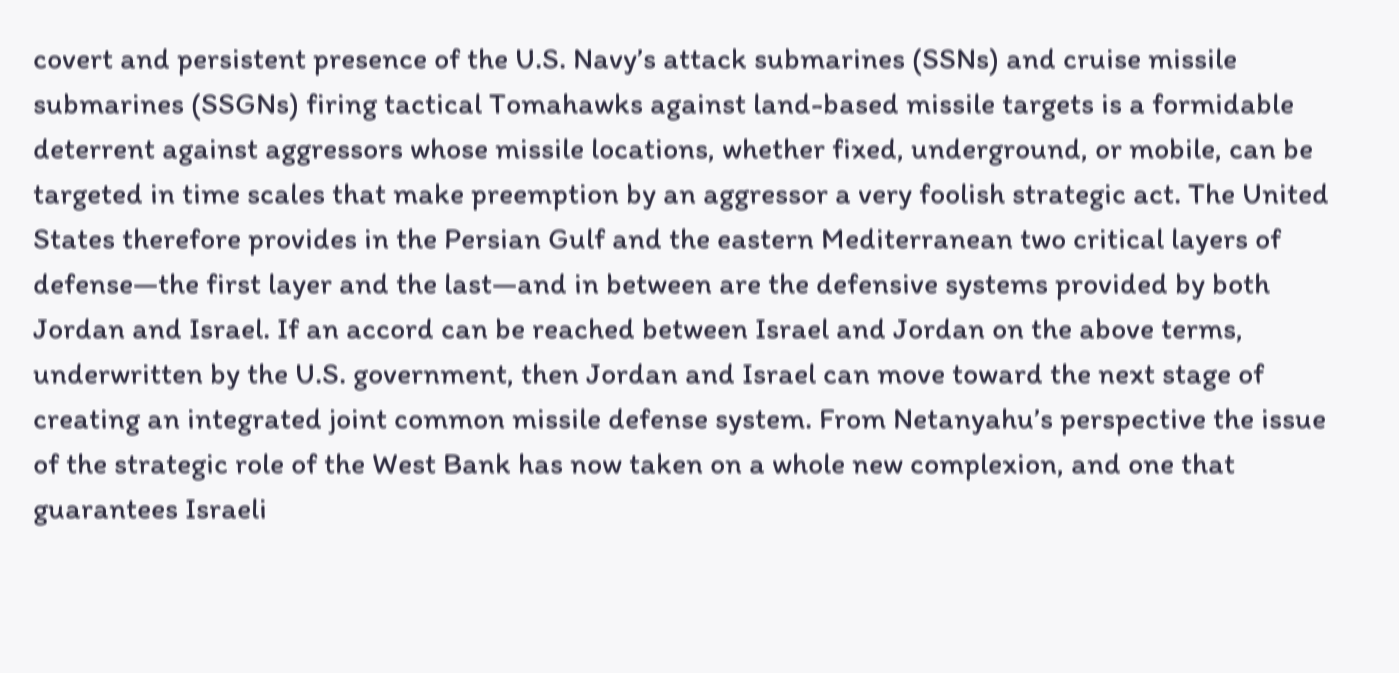covert and persistent presence of the U.S. Navy’s attack submarines (SSNs) and cruise missile submarines (SSGNs) firing tactical Tomahawks against land-based missile targets is a formidable deterrent against aggressors whose missile locations, whether fixed, underground, or mobile, can be targeted in time scales that make preemption by an aggressor a very foolish strategic act. The United States therefore provides in the Persian Gulf and the eastern Mediterranean two critical layers of defense—the first layer and the last—and in between are the defensive systems provided by both Jordan and Israel. If an accord can be reached between Israel and Jordan on the above terms, underwritten by the U.S. government, then Jordan and Israel can move toward the next stage of creating an integrated joint common missile defense system. From Netanyahu’s perspective the issue of the strategic role of the West Bank has now taken on a whole new complexion, and one that guarantees Israeli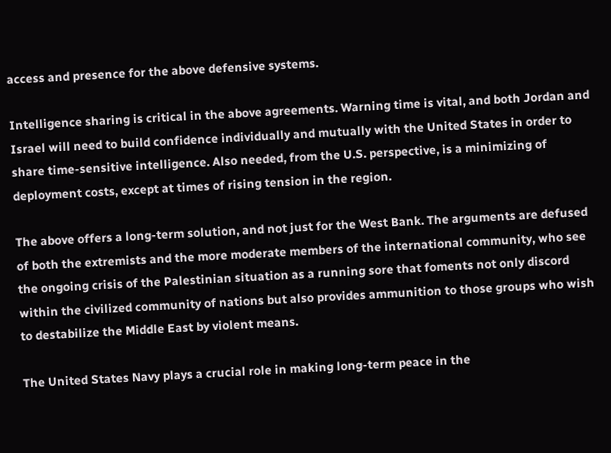access and presence for the above defensive systems.

Intelligence sharing is critical in the above agreements. Warning time is vital, and both Jordan and Israel will need to build confidence individually and mutually with the United States in order to share time-sensitive intelligence. Also needed, from the U.S. perspective, is a minimizing of deployment costs, except at times of rising tension in the region.

The above offers a long-term solution, and not just for the West Bank. The arguments are defused of both the extremists and the more moderate members of the international community, who see the ongoing crisis of the Palestinian situation as a running sore that foments not only discord within the civilized community of nations but also provides ammunition to those groups who wish to destabilize the Middle East by violent means.

The United States Navy plays a crucial role in making long-term peace in the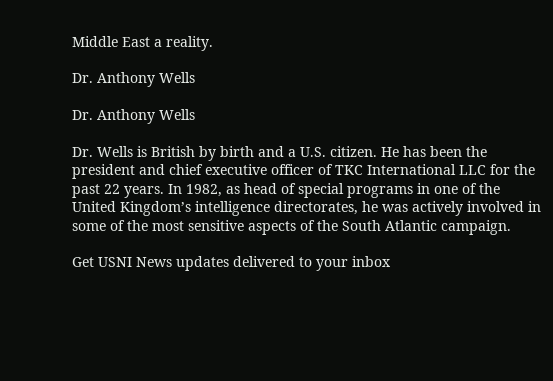Middle East a reality.

Dr. Anthony Wells

Dr. Anthony Wells

Dr. Wells is British by birth and a U.S. citizen. He has been the president and chief executive officer of TKC International LLC for the past 22 years. In 1982, as head of special programs in one of the United Kingdom’s intelligence directorates, he was actively involved in some of the most sensitive aspects of the South Atlantic campaign.

Get USNI News updates delivered to your inbox